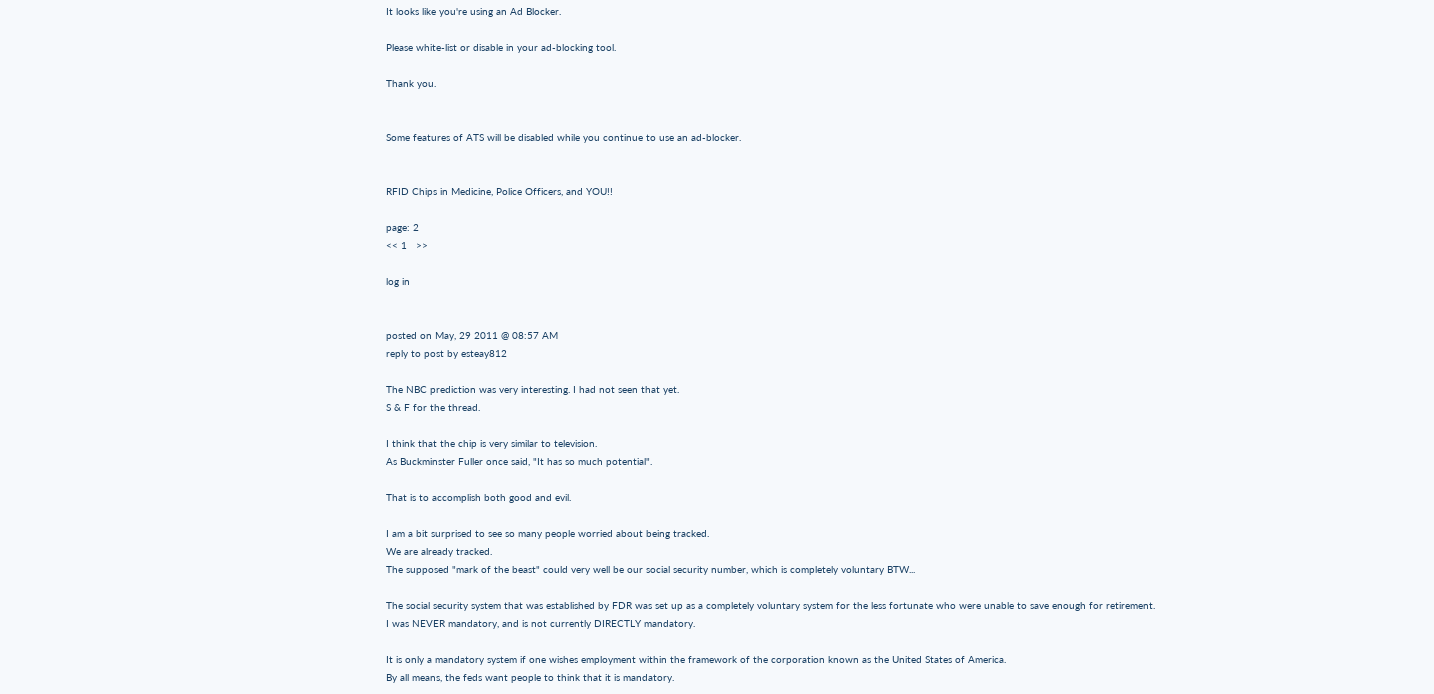It looks like you're using an Ad Blocker.

Please white-list or disable in your ad-blocking tool.

Thank you.


Some features of ATS will be disabled while you continue to use an ad-blocker.


RFID Chips in Medicine, Police Officers, and YOU!!

page: 2
<< 1   >>

log in


posted on May, 29 2011 @ 08:57 AM
reply to post by esteay812

The NBC prediction was very interesting. I had not seen that yet.
S & F for the thread.

I think that the chip is very similar to television.
As Buckminster Fuller once said, "It has so much potential".

That is to accomplish both good and evil.

I am a bit surprised to see so many people worried about being tracked.
We are already tracked.
The supposed "mark of the beast" could very well be our social security number, which is completely voluntary BTW...

The social security system that was established by FDR was set up as a completely voluntary system for the less fortunate who were unable to save enough for retirement.
I was NEVER mandatory, and is not currently DIRECTLY mandatory.

It is only a mandatory system if one wishes employment within the framework of the corporation known as the United States of America.
By all means, the feds want people to think that it is mandatory.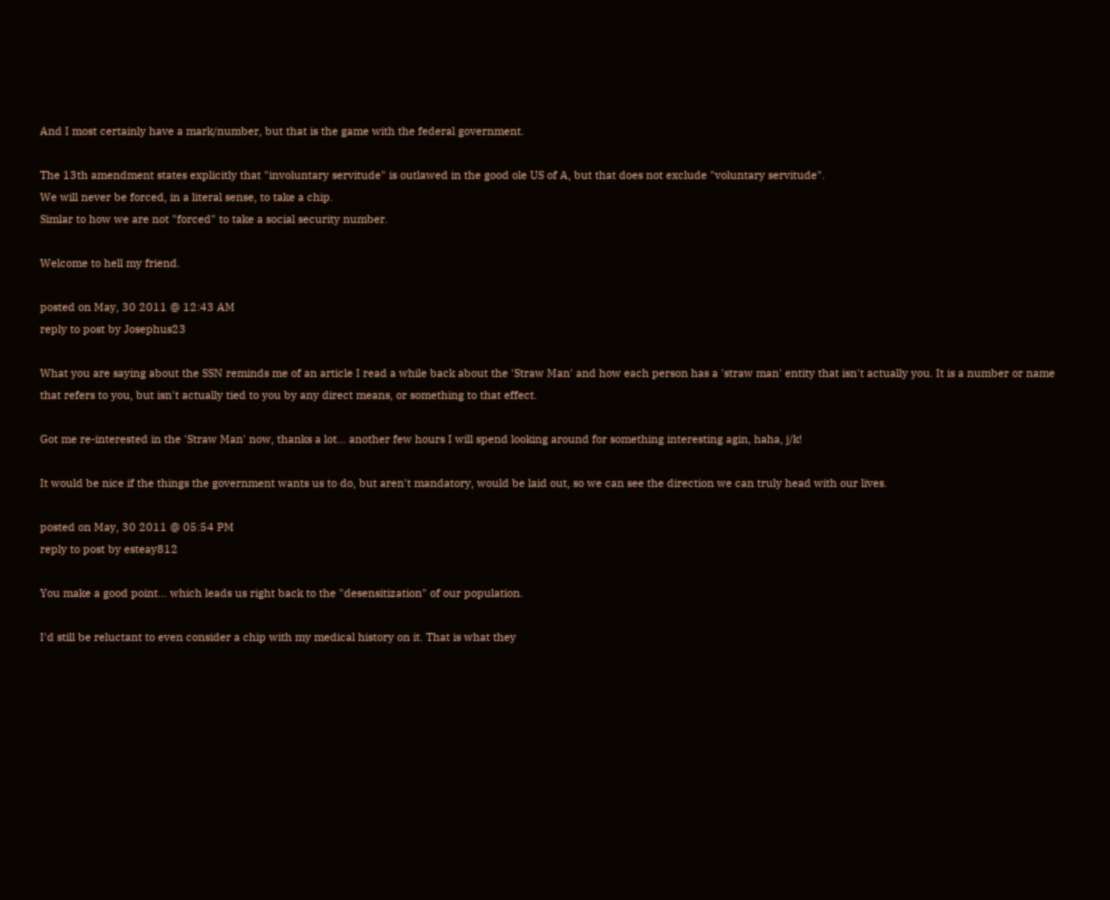And I most certainly have a mark/number, but that is the game with the federal government.

The 13th amendment states explicitly that "involuntary servitude" is outlawed in the good ole US of A, but that does not exclude "voluntary servitude".
We will never be forced, in a literal sense, to take a chip.
Simlar to how we are not "forced" to take a social security number.

Welcome to hell my friend.

posted on May, 30 2011 @ 12:43 AM
reply to post by Josephus23

What you are saying about the SSN reminds me of an article I read a while back about the 'Straw Man' and how each person has a 'straw man' entity that isn't actually you. It is a number or name that refers to you, but isn't actually tied to you by any direct means, or something to that effect.

Got me re-interested in the 'Straw Man' now, thanks a lot... another few hours I will spend looking around for something interesting agin, haha, j/k!

It would be nice if the things the government wants us to do, but aren't mandatory, would be laid out, so we can see the direction we can truly head with our lives.

posted on May, 30 2011 @ 05:54 PM
reply to post by esteay812

You make a good point... which leads us right back to the "desensitization" of our population.

I'd still be reluctant to even consider a chip with my medical history on it. That is what they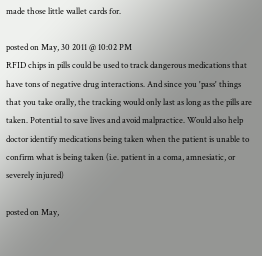made those little wallet cards for.

posted on May, 30 2011 @ 10:02 PM
RFID chips in pills could be used to track dangerous medications that have tons of negative drug interactions. And since you 'pass' things that you take orally, the tracking would only last as long as the pills are taken. Potential to save lives and avoid malpractice. Would also help doctor identify medications being taken when the patient is unable to confirm what is being taken (i.e. patient in a coma, amnesiatic, or severely injured)

posted on May,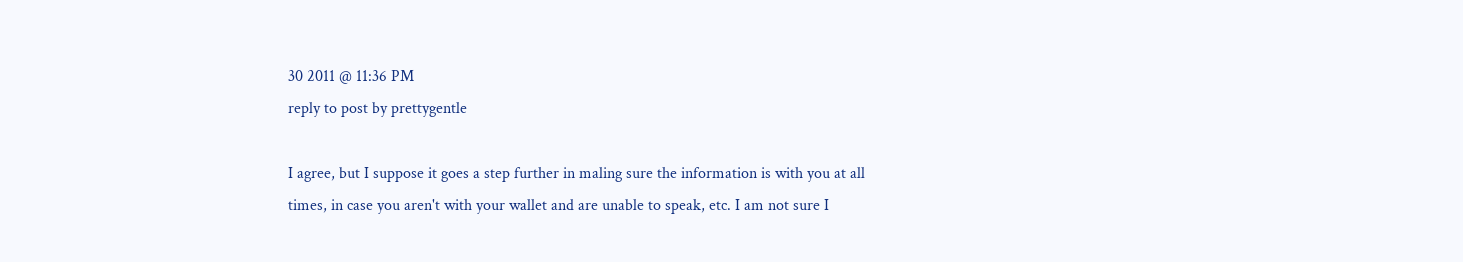30 2011 @ 11:36 PM
reply to post by prettygentle

I agree, but I suppose it goes a step further in maling sure the information is with you at all times, in case you aren't with your wallet and are unable to speak, etc. I am not sure I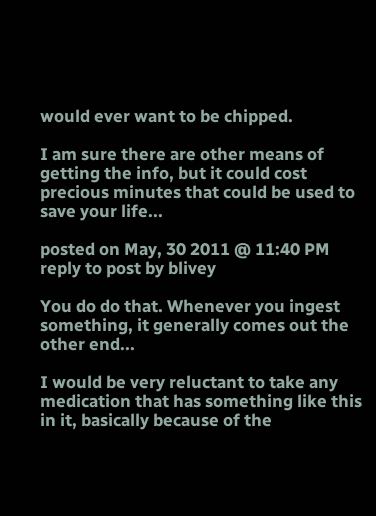would ever want to be chipped.

I am sure there are other means of getting the info, but it could cost precious minutes that could be used to save your life...

posted on May, 30 2011 @ 11:40 PM
reply to post by blivey

You do do that. Whenever you ingest something, it generally comes out the other end...

I would be very reluctant to take any medication that has something like this in it, basically because of the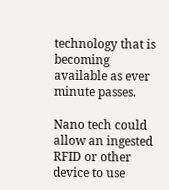technology that is becoming available as ever minute passes.

Nano tech could allow an ingested RFID or other device to use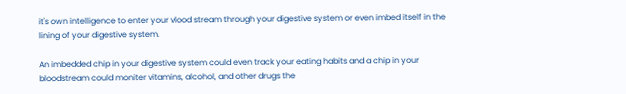it's own intelligence to enter your vlood stream through your digestive system or even imbed itself in the lining of your digestive system.

An imbedded chip in your digestive system could even track your eating habits and a chip in your bloodstream could moniter vitamins, alcohol, and other drugs the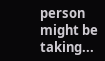person might be taking...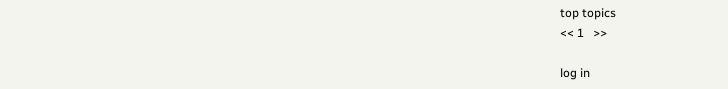top topics
<< 1   >>

log in